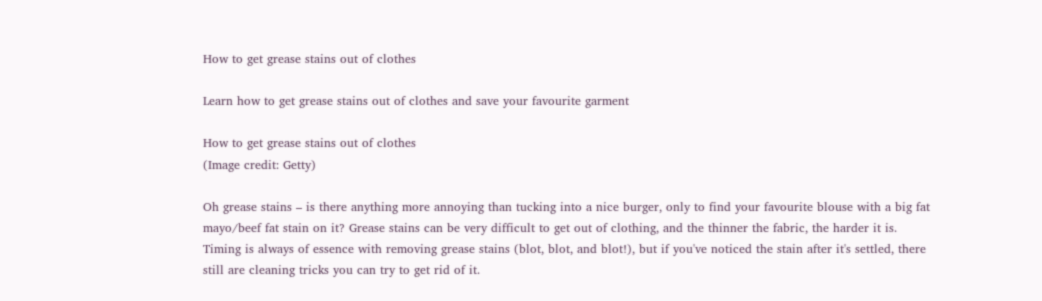How to get grease stains out of clothes

Learn how to get grease stains out of clothes and save your favourite garment

How to get grease stains out of clothes
(Image credit: Getty)

Oh grease stains – is there anything more annoying than tucking into a nice burger, only to find your favourite blouse with a big fat mayo/beef fat stain on it? Grease stains can be very difficult to get out of clothing, and the thinner the fabric, the harder it is. Timing is always of essence with removing grease stains (blot, blot, and blot!), but if you've noticed the stain after it's settled, there still are cleaning tricks you can try to get rid of it.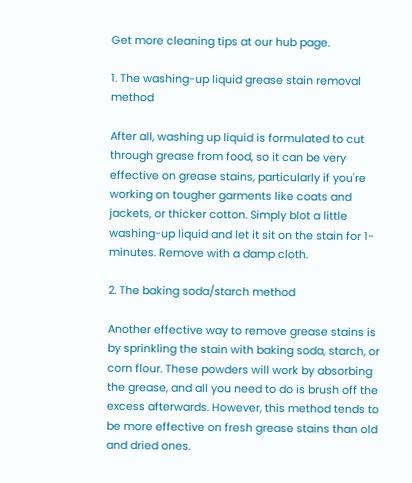Get more cleaning tips at our hub page.

1. The washing-up liquid grease stain removal method

After all, washing up liquid is formulated to cut through grease from food, so it can be very effective on grease stains, particularly if you're working on tougher garments like coats and jackets, or thicker cotton. Simply blot a little washing-up liquid and let it sit on the stain for 1- minutes. Remove with a damp cloth.

2. The baking soda/starch method

Another effective way to remove grease stains is by sprinkling the stain with baking soda, starch, or corn flour. These powders will work by absorbing the grease, and all you need to do is brush off the excess afterwards. However, this method tends to be more effective on fresh grease stains than old and dried ones.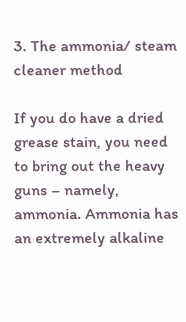3. The ammonia/ steam cleaner method

If you do have a dried grease stain, you need to bring out the heavy guns – namely, ammonia. Ammonia has an extremely alkaline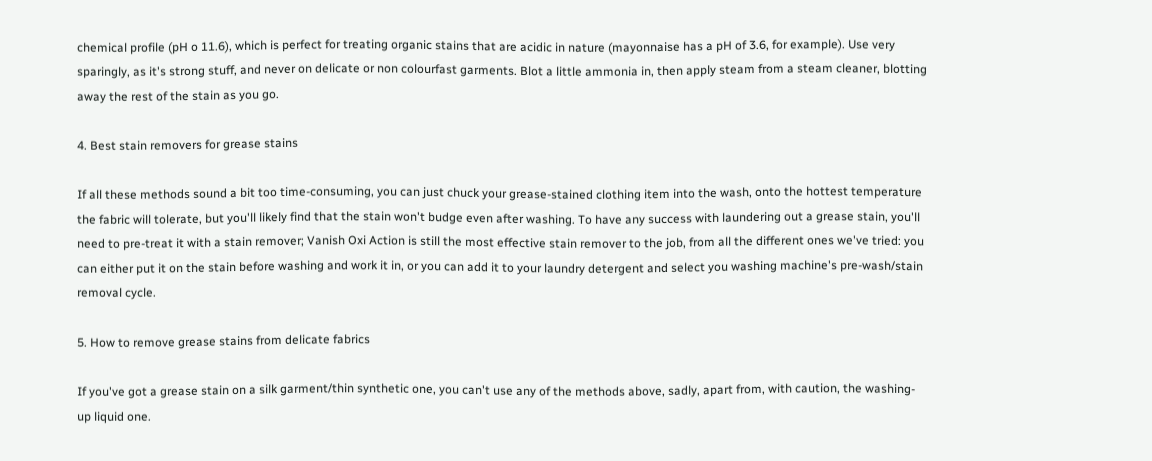chemical profile (pH o 11.6), which is perfect for treating organic stains that are acidic in nature (mayonnaise has a pH of 3.6, for example). Use very sparingly, as it's strong stuff, and never on delicate or non colourfast garments. Blot a little ammonia in, then apply steam from a steam cleaner, blotting away the rest of the stain as you go.

4. Best stain removers for grease stains

If all these methods sound a bit too time-consuming, you can just chuck your grease-stained clothing item into the wash, onto the hottest temperature the fabric will tolerate, but you'll likely find that the stain won't budge even after washing. To have any success with laundering out a grease stain, you'll need to pre-treat it with a stain remover; Vanish Oxi Action is still the most effective stain remover to the job, from all the different ones we've tried: you can either put it on the stain before washing and work it in, or you can add it to your laundry detergent and select you washing machine's pre-wash/stain removal cycle.

5. How to remove grease stains from delicate fabrics

If you've got a grease stain on a silk garment/thin synthetic one, you can't use any of the methods above, sadly, apart from, with caution, the washing-up liquid one.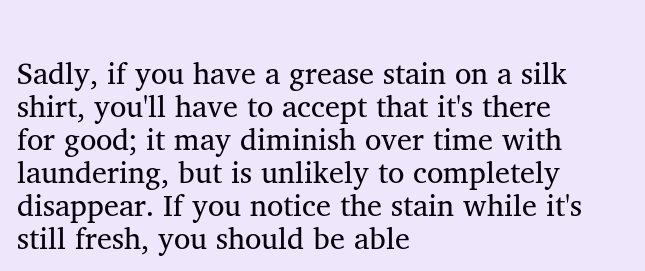Sadly, if you have a grease stain on a silk shirt, you'll have to accept that it's there for good; it may diminish over time with laundering, but is unlikely to completely disappear. If you notice the stain while it's still fresh, you should be able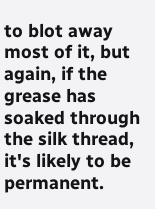to blot away most of it, but again, if the grease has soaked through the silk thread, it's likely to be permanent.